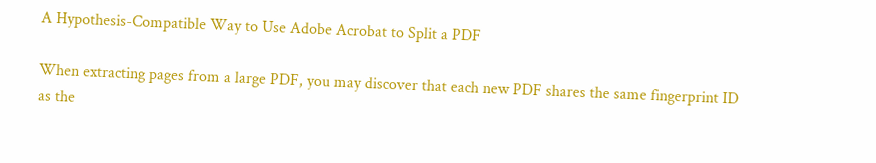A Hypothesis-Compatible Way to Use Adobe Acrobat to Split a PDF

When extracting pages from a large PDF, you may discover that each new PDF shares the same fingerprint ID as the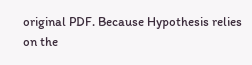original PDF. Because Hypothesis relies on the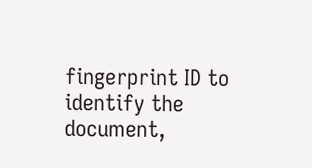fingerprint ID to identify the document,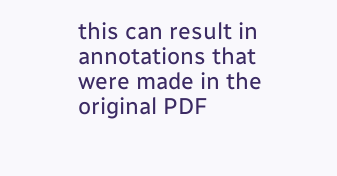this can result in annotations that were made in the original PDF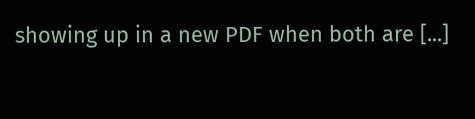showing up in a new PDF when both are [...]